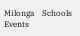Milonga    Schools    Events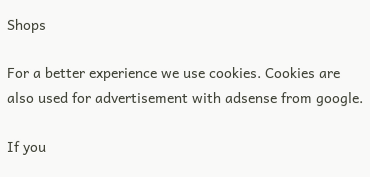Shops

For a better experience we use cookies. Cookies are also used for advertisement with adsense from google.

If you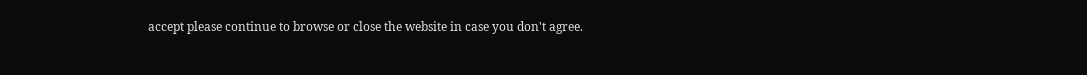accept please continue to browse or close the website in case you don't agree.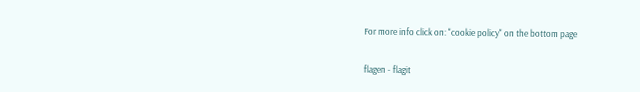For more info click on: "cookie policy" on the bottom page

flagen - flagit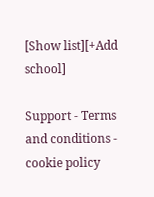[Show list][+Add school]

Support - Terms and conditions - cookie policy